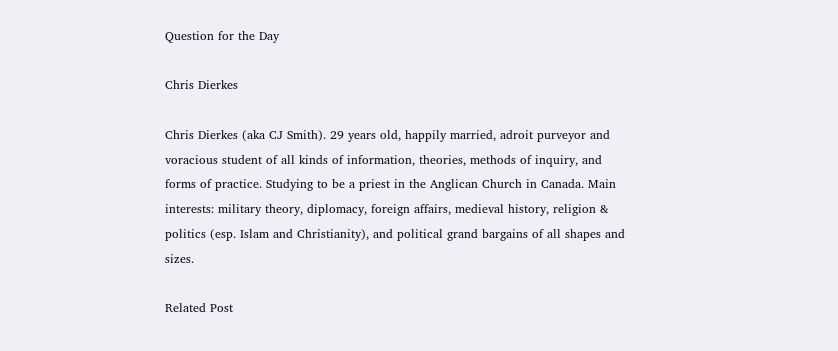Question for the Day

Chris Dierkes

Chris Dierkes (aka CJ Smith). 29 years old, happily married, adroit purveyor and voracious student of all kinds of information, theories, methods of inquiry, and forms of practice. Studying to be a priest in the Anglican Church in Canada. Main interests: military theory, diplomacy, foreign affairs, medieval history, religion & politics (esp. Islam and Christianity), and political grand bargains of all shapes and sizes.

Related Post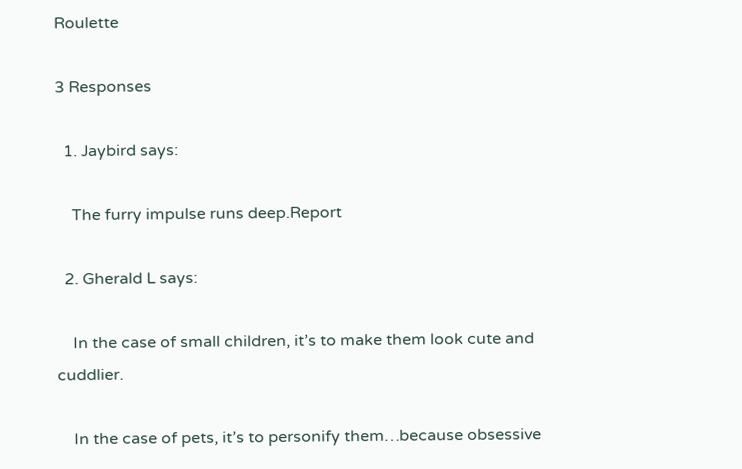Roulette

3 Responses

  1. Jaybird says:

    The furry impulse runs deep.Report

  2. Gherald L says:

    In the case of small children, it’s to make them look cute and cuddlier.

    In the case of pets, it’s to personify them…because obsessive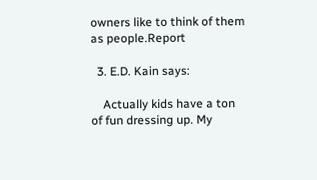owners like to think of them as people.Report

  3. E.D. Kain says:

    Actually kids have a ton of fun dressing up. My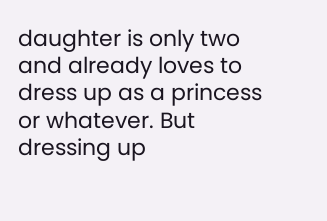daughter is only two and already loves to dress up as a princess or whatever. But dressing up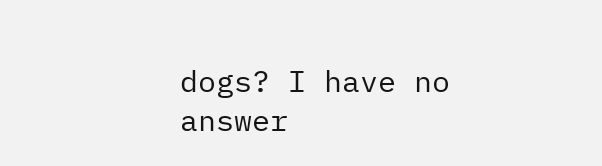dogs? I have no answer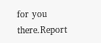for you there.Report